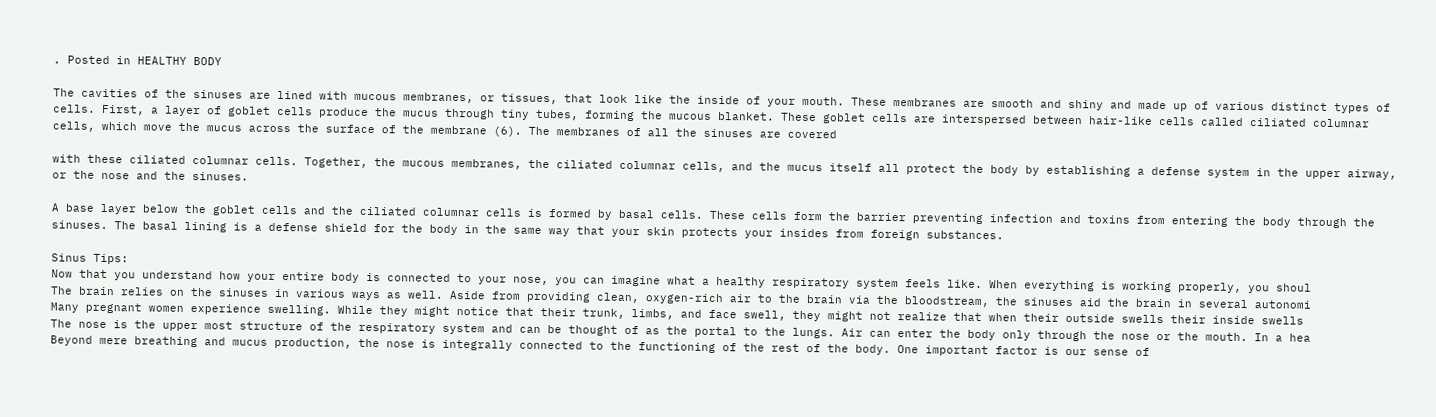. Posted in HEALTHY BODY

The cavities of the sinuses are lined with mucous membranes, or tissues, that look like the inside of your mouth. These membranes are smooth and shiny and made up of various distinct types of cells. First, a layer of goblet cells produce the mucus through tiny tubes, forming the mucous blanket. These goblet cells are interspersed between hair-like cells called ciliated columnar cells, which move the mucus across the surface of the membrane (6). The membranes of all the sinuses are covered

with these ciliated columnar cells. Together, the mucous membranes, the ciliated columnar cells, and the mucus itself all protect the body by establishing a defense system in the upper airway, or the nose and the sinuses.

A base layer below the goblet cells and the ciliated columnar cells is formed by basal cells. These cells form the barrier preventing infection and toxins from entering the body through the sinuses. The basal lining is a defense shield for the body in the same way that your skin protects your insides from foreign substances.

Sinus Tips:
Now that you understand how your entire body is connected to your nose, you can imagine what a healthy respiratory system feels like. When everything is working properly, you shoul
The brain relies on the sinuses in various ways as well. Aside from providing clean, oxygen-rich air to the brain via the bloodstream, the sinuses aid the brain in several autonomi
Many pregnant women experience swelling. While they might notice that their trunk, limbs, and face swell, they might not realize that when their outside swells their inside swells
The nose is the upper most structure of the respiratory system and can be thought of as the portal to the lungs. Air can enter the body only through the nose or the mouth. In a hea
Beyond mere breathing and mucus production, the nose is integrally connected to the functioning of the rest of the body. One important factor is our sense of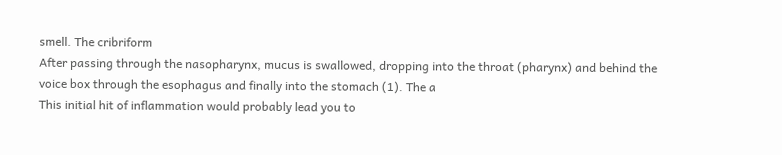smell. The cribriform
After passing through the nasopharynx, mucus is swallowed, dropping into the throat (pharynx) and behind the voice box through the esophagus and finally into the stomach (1). The a
This initial hit of inflammation would probably lead you to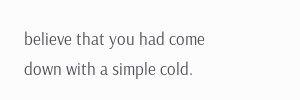believe that you had come down with a simple cold.